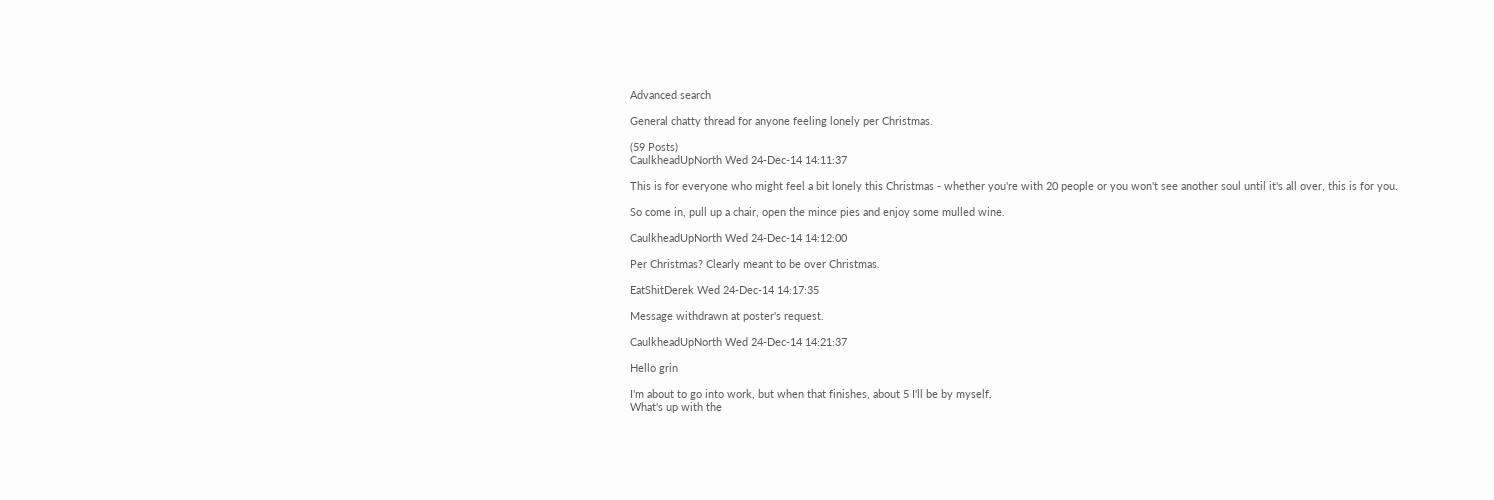Advanced search

General chatty thread for anyone feeling lonely per Christmas.

(59 Posts)
CaulkheadUpNorth Wed 24-Dec-14 14:11:37

This is for everyone who might feel a bit lonely this Christmas - whether you're with 20 people or you won't see another soul until it's all over, this is for you.

So come in, pull up a chair, open the mince pies and enjoy some mulled wine.

CaulkheadUpNorth Wed 24-Dec-14 14:12:00

Per Christmas? Clearly meant to be over Christmas.

EatShitDerek Wed 24-Dec-14 14:17:35

Message withdrawn at poster's request.

CaulkheadUpNorth Wed 24-Dec-14 14:21:37

Hello grin

I'm about to go into work, but when that finishes, about 5 I'll be by myself.
What's up with the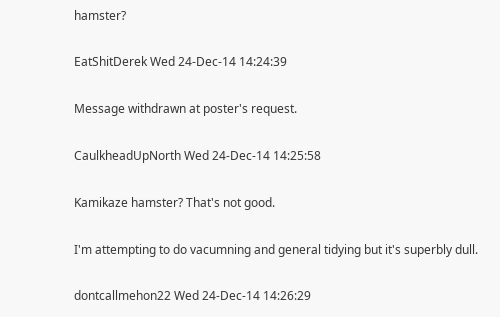hamster?

EatShitDerek Wed 24-Dec-14 14:24:39

Message withdrawn at poster's request.

CaulkheadUpNorth Wed 24-Dec-14 14:25:58

Kamikaze hamster? That's not good.

I'm attempting to do vacumning and general tidying but it's superbly dull.

dontcallmehon22 Wed 24-Dec-14 14:26:29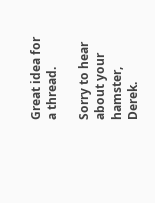Great idea for a thread.

Sorry to hear about your hamster, Derek.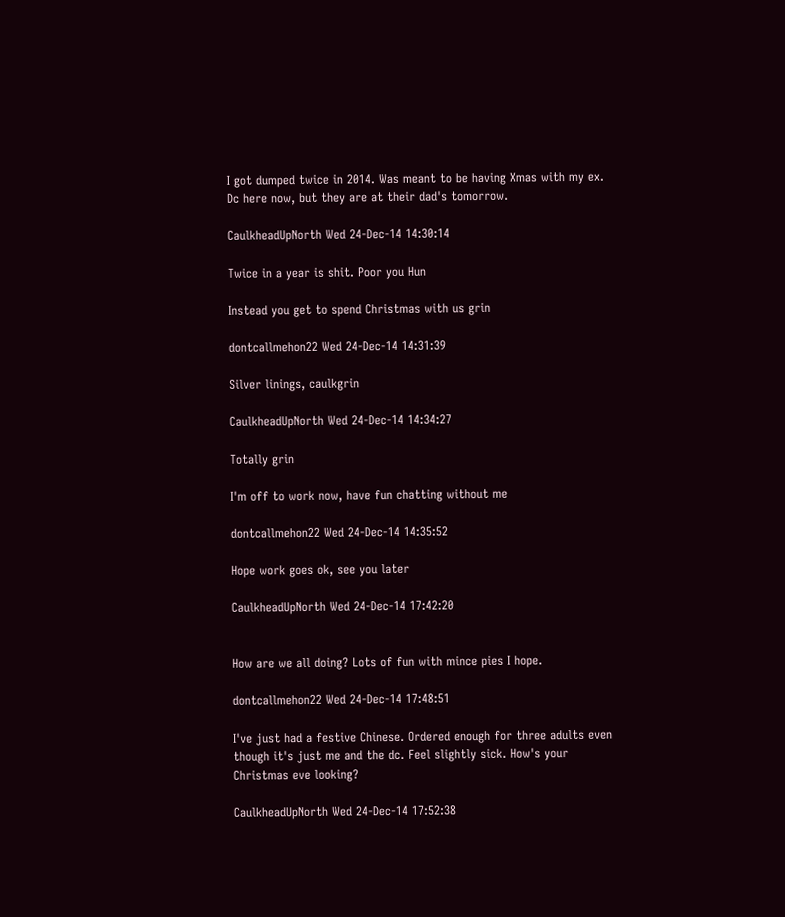I got dumped twice in 2014. Was meant to be having Xmas with my ex. Dc here now, but they are at their dad's tomorrow.

CaulkheadUpNorth Wed 24-Dec-14 14:30:14

Twice in a year is shit. Poor you Hun

Instead you get to spend Christmas with us grin

dontcallmehon22 Wed 24-Dec-14 14:31:39

Silver linings, caulkgrin

CaulkheadUpNorth Wed 24-Dec-14 14:34:27

Totally grin

I'm off to work now, have fun chatting without me

dontcallmehon22 Wed 24-Dec-14 14:35:52

Hope work goes ok, see you later

CaulkheadUpNorth Wed 24-Dec-14 17:42:20


How are we all doing? Lots of fun with mince pies I hope.

dontcallmehon22 Wed 24-Dec-14 17:48:51

I've just had a festive Chinese. Ordered enough for three adults even though it's just me and the dc. Feel slightly sick. How's your Christmas eve looking?

CaulkheadUpNorth Wed 24-Dec-14 17:52:38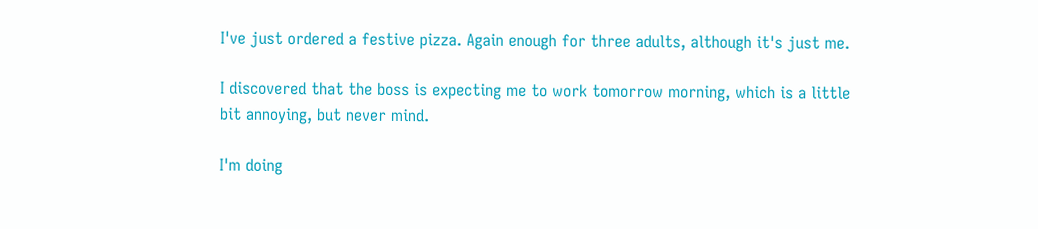I've just ordered a festive pizza. Again enough for three adults, although it's just me.

I discovered that the boss is expecting me to work tomorrow morning, which is a little bit annoying, but never mind.

I'm doing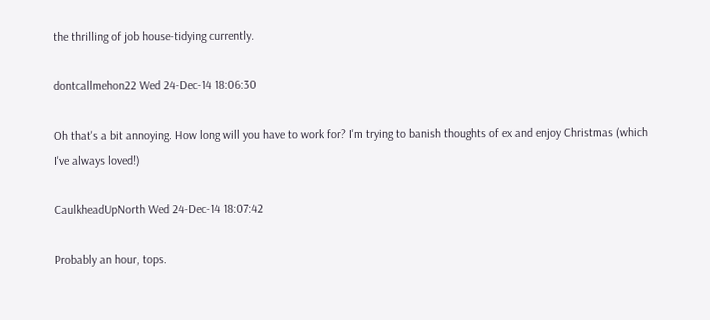the thrilling of job house-tidying currently.

dontcallmehon22 Wed 24-Dec-14 18:06:30

Oh that's a bit annoying. How long will you have to work for? I'm trying to banish thoughts of ex and enjoy Christmas (which I've always loved!)

CaulkheadUpNorth Wed 24-Dec-14 18:07:42

Probably an hour, tops.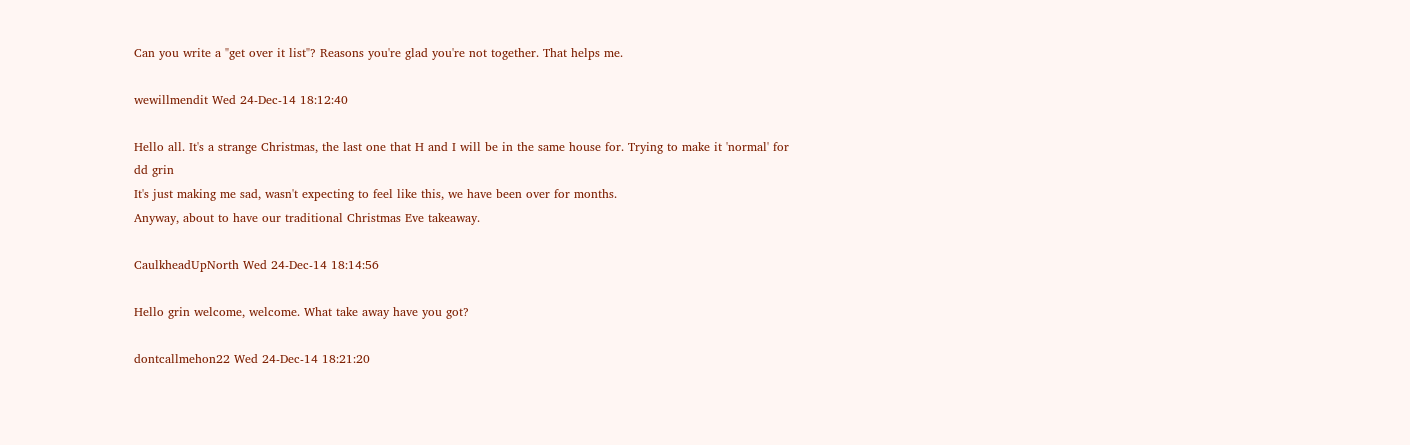Can you write a "get over it list"? Reasons you're glad you're not together. That helps me.

wewillmendit Wed 24-Dec-14 18:12:40

Hello all. It's a strange Christmas, the last one that H and I will be in the same house for. Trying to make it 'normal' for dd grin
It's just making me sad, wasn't expecting to feel like this, we have been over for months.
Anyway, about to have our traditional Christmas Eve takeaway.

CaulkheadUpNorth Wed 24-Dec-14 18:14:56

Hello grin welcome, welcome. What take away have you got?

dontcallmehon22 Wed 24-Dec-14 18:21:20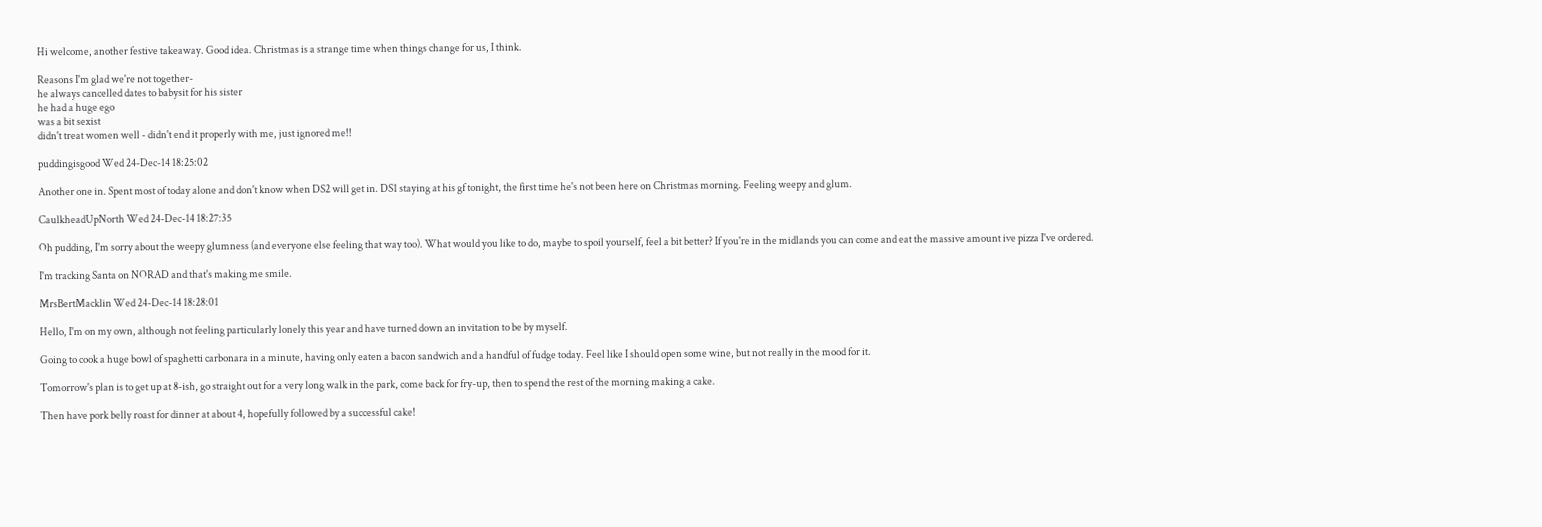Hi welcome, another festive takeaway. Good idea. Christmas is a strange time when things change for us, I think.

Reasons I'm glad we're not together-
he always cancelled dates to babysit for his sister
he had a huge ego
was a bit sexist
didn't treat women well - didn't end it properly with me, just ignored me!!

puddingisgood Wed 24-Dec-14 18:25:02

Another one in. Spent most of today alone and don't know when DS2 will get in. DS1 staying at his gf tonight, the first time he's not been here on Christmas morning. Feeling weepy and glum.

CaulkheadUpNorth Wed 24-Dec-14 18:27:35

Oh pudding, I'm sorry about the weepy glumness (and everyone else feeling that way too). What would you like to do, maybe to spoil yourself, feel a bit better? If you're in the midlands you can come and eat the massive amount ive pizza I've ordered.

I'm tracking Santa on NORAD and that's making me smile.

MrsBertMacklin Wed 24-Dec-14 18:28:01

Hello, I'm on my own, although not feeling particularly lonely this year and have turned down an invitation to be by myself.

Going to cook a huge bowl of spaghetti carbonara in a minute, having only eaten a bacon sandwich and a handful of fudge today. Feel like I should open some wine, but not really in the mood for it.

Tomorrow's plan is to get up at 8-ish, go straight out for a very long walk in the park, come back for fry-up, then to spend the rest of the morning making a cake.

Then have pork belly roast for dinner at about 4, hopefully followed by a successful cake!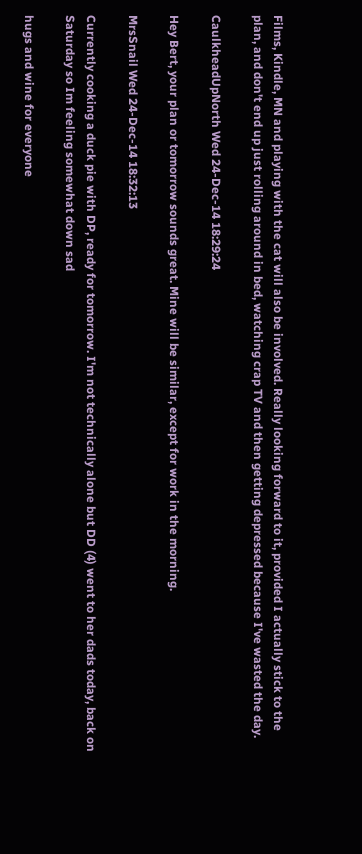Films, Kindle, MN and playing with the cat will also be involved. Really looking forward to it, provided I actually stick to the plan, and don't end up just rolling around in bed, watching crap TV and then getting depressed because I've wasted the day.

CaulkheadUpNorth Wed 24-Dec-14 18:29:24

Hey Bert, your plan or tomorrow sounds great. Mine will be similar, except for work in the morning.

MrsSnail Wed 24-Dec-14 18:32:13

Currently cooking a duck pie with DP, ready for tomorrow. I'm not technically alone but DD (4) went to her dads today, back on Saturday so Im feeling somewhat down sad

hugs and wine for everyone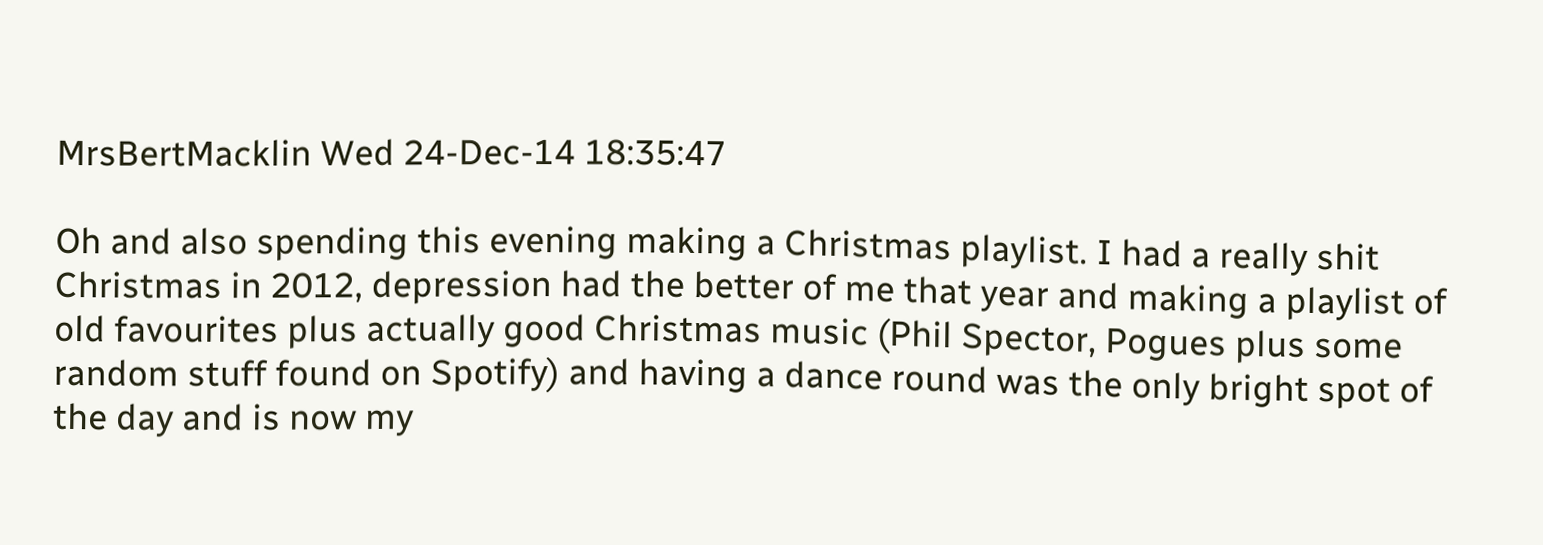MrsBertMacklin Wed 24-Dec-14 18:35:47

Oh and also spending this evening making a Christmas playlist. I had a really shit Christmas in 2012, depression had the better of me that year and making a playlist of old favourites plus actually good Christmas music (Phil Spector, Pogues plus some random stuff found on Spotify) and having a dance round was the only bright spot of the day and is now my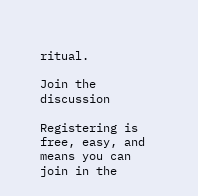ritual.

Join the discussion

Registering is free, easy, and means you can join in the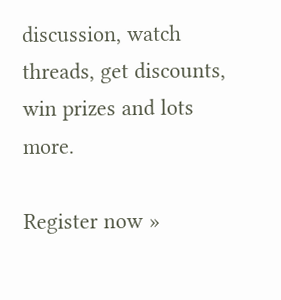discussion, watch threads, get discounts, win prizes and lots more.

Register now »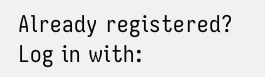Already registered? Log in with: